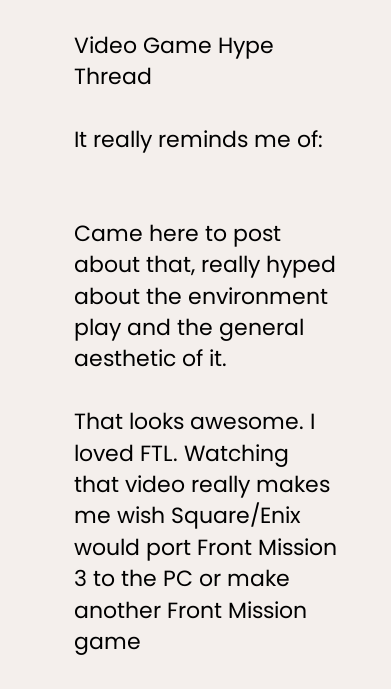Video Game Hype Thread

It really reminds me of:


Came here to post about that, really hyped about the environment play and the general aesthetic of it.

That looks awesome. I loved FTL. Watching that video really makes me wish Square/Enix would port Front Mission 3 to the PC or make another Front Mission game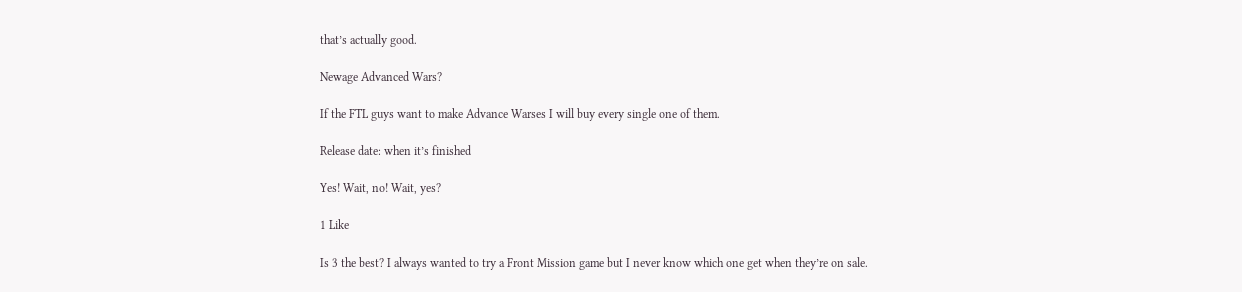that’s actually good.

Newage Advanced Wars?

If the FTL guys want to make Advance Warses I will buy every single one of them.

Release date: when it’s finished

Yes! Wait, no! Wait, yes?

1 Like

Is 3 the best? I always wanted to try a Front Mission game but I never know which one get when they’re on sale.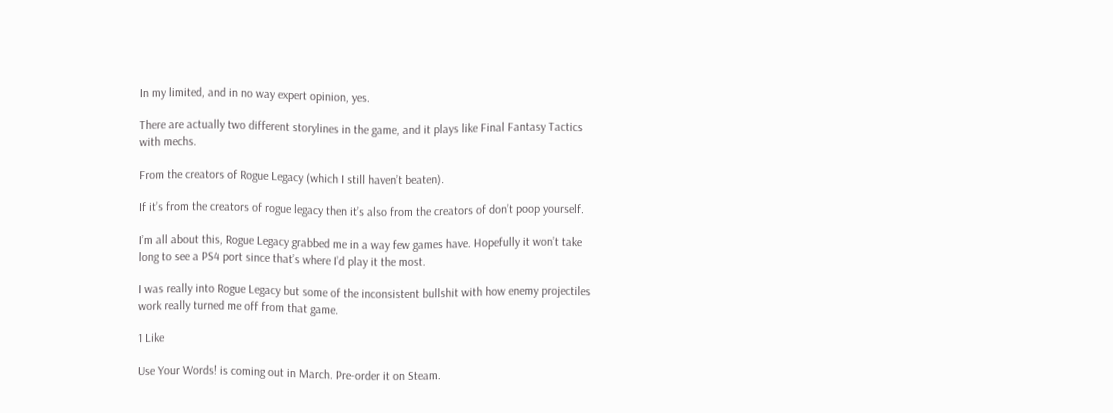In my limited, and in no way expert opinion, yes.

There are actually two different storylines in the game, and it plays like Final Fantasy Tactics with mechs.

From the creators of Rogue Legacy (which I still haven’t beaten).

If it’s from the creators of rogue legacy then it’s also from the creators of don’t poop yourself.

I’m all about this, Rogue Legacy grabbed me in a way few games have. Hopefully it won’t take long to see a PS4 port since that’s where I’d play it the most.

I was really into Rogue Legacy but some of the inconsistent bullshit with how enemy projectiles work really turned me off from that game.

1 Like

Use Your Words! is coming out in March. Pre-order it on Steam.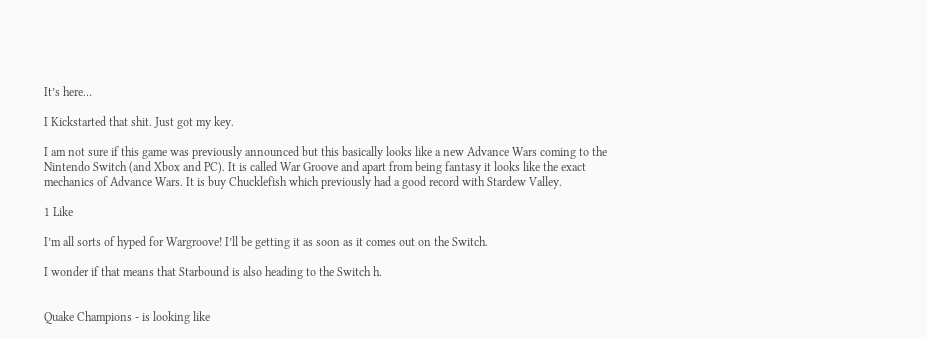It’s here…

I Kickstarted that shit. Just got my key.

I am not sure if this game was previously announced but this basically looks like a new Advance Wars coming to the Nintendo Switch (and Xbox and PC). It is called War Groove and apart from being fantasy it looks like the exact mechanics of Advance Wars. It is buy Chucklefish which previously had a good record with Stardew Valley.

1 Like

I’m all sorts of hyped for Wargroove! I’ll be getting it as soon as it comes out on the Switch.

I wonder if that means that Starbound is also heading to the Switch h.


Quake Champions - is looking like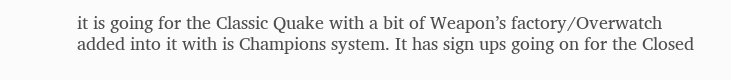it is going for the Classic Quake with a bit of Weapon’s factory/Overwatch added into it with is Champions system. It has sign ups going on for the Closed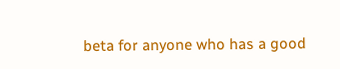beta for anyone who has a good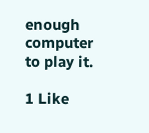enough computer to play it.

1 Like